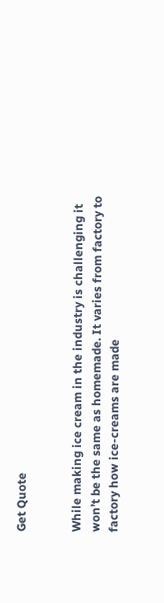Get Quote


While making ice cream in the industry is challenging it won’t be the same as homemade. It varies from factory to factory how ice-creams are made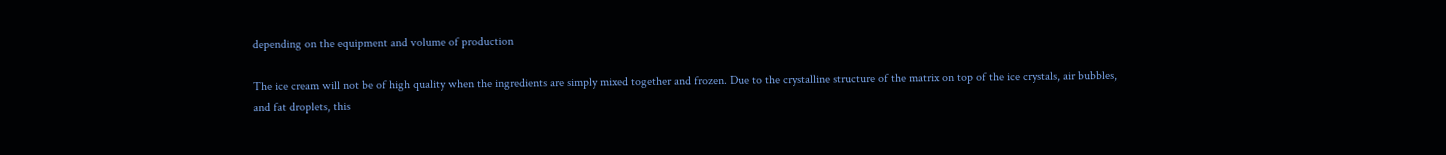depending on the equipment and volume of production

The ice cream will not be of high quality when the ingredients are simply mixed together and frozen. Due to the crystalline structure of the matrix on top of the ice crystals, air bubbles, and fat droplets, this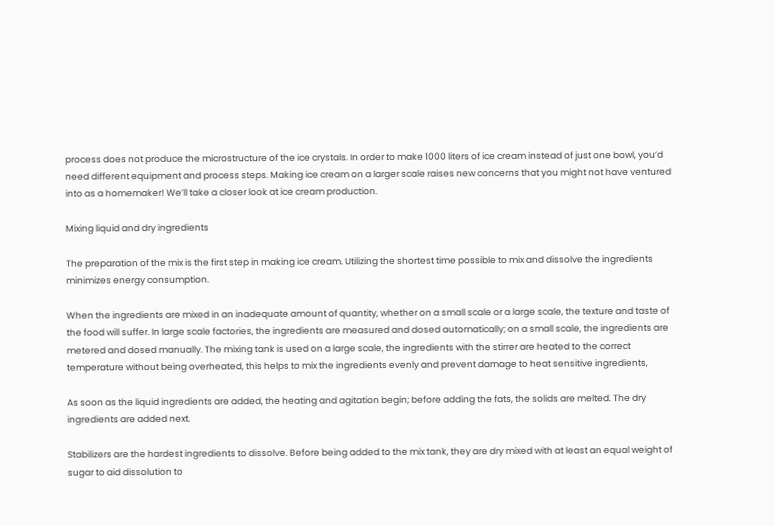process does not produce the microstructure of the ice crystals. In order to make 1000 liters of ice cream instead of just one bowl, you’d need different equipment and process steps. Making ice cream on a larger scale raises new concerns that you might not have ventured into as a homemaker! We’ll take a closer look at ice cream production.

Mixing liquid and dry ingredients

The preparation of the mix is the first step in making ice cream. Utilizing the shortest time possible to mix and dissolve the ingredients minimizes energy consumption.

When the ingredients are mixed in an inadequate amount of quantity, whether on a small scale or a large scale, the texture and taste of the food will suffer. In large scale factories, the ingredients are measured and dosed automatically; on a small scale, the ingredients are metered and dosed manually. The mixing tank is used on a large scale, the ingredients with the stirrer are heated to the correct temperature without being overheated, this helps to mix the ingredients evenly and prevent damage to heat sensitive ingredients,

As soon as the liquid ingredients are added, the heating and agitation begin; before adding the fats, the solids are melted. The dry ingredients are added next.

Stabilizers are the hardest ingredients to dissolve. Before being added to the mix tank, they are dry mixed with at least an equal weight of sugar to aid dissolution to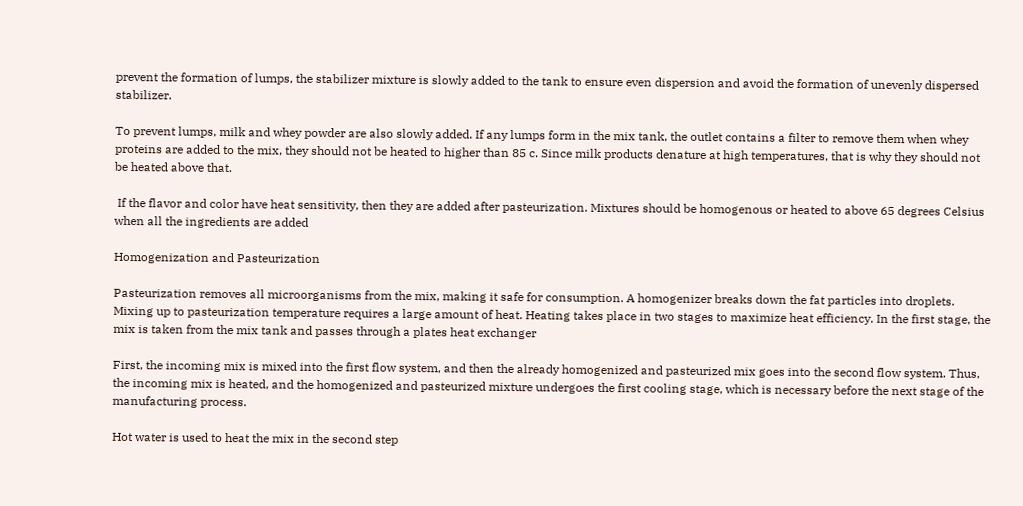prevent the formation of lumps, the stabilizer mixture is slowly added to the tank to ensure even dispersion and avoid the formation of unevenly dispersed stabilizer.

To prevent lumps, milk and whey powder are also slowly added. If any lumps form in the mix tank, the outlet contains a filter to remove them when whey proteins are added to the mix, they should not be heated to higher than 85 c. Since milk products denature at high temperatures, that is why they should not be heated above that.

 If the flavor and color have heat sensitivity, then they are added after pasteurization. Mixtures should be homogenous or heated to above 65 degrees Celsius when all the ingredients are added

Homogenization and Pasteurization

Pasteurization removes all microorganisms from the mix, making it safe for consumption. A homogenizer breaks down the fat particles into droplets. Mixing up to pasteurization temperature requires a large amount of heat. Heating takes place in two stages to maximize heat efficiency. In the first stage, the mix is taken from the mix tank and passes through a plates heat exchanger

First, the incoming mix is mixed into the first flow system, and then the already homogenized and pasteurized mix goes into the second flow system. Thus, the incoming mix is heated, and the homogenized and pasteurized mixture undergoes the first cooling stage, which is necessary before the next stage of the manufacturing process.

Hot water is used to heat the mix in the second step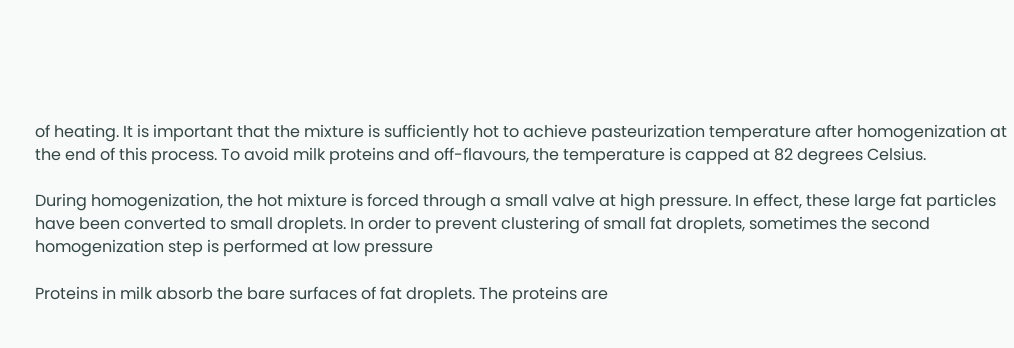of heating. It is important that the mixture is sufficiently hot to achieve pasteurization temperature after homogenization at the end of this process. To avoid milk proteins and off-flavours, the temperature is capped at 82 degrees Celsius.

During homogenization, the hot mixture is forced through a small valve at high pressure. In effect, these large fat particles have been converted to small droplets. In order to prevent clustering of small fat droplets, sometimes the second homogenization step is performed at low pressure

Proteins in milk absorb the bare surfaces of fat droplets. The proteins are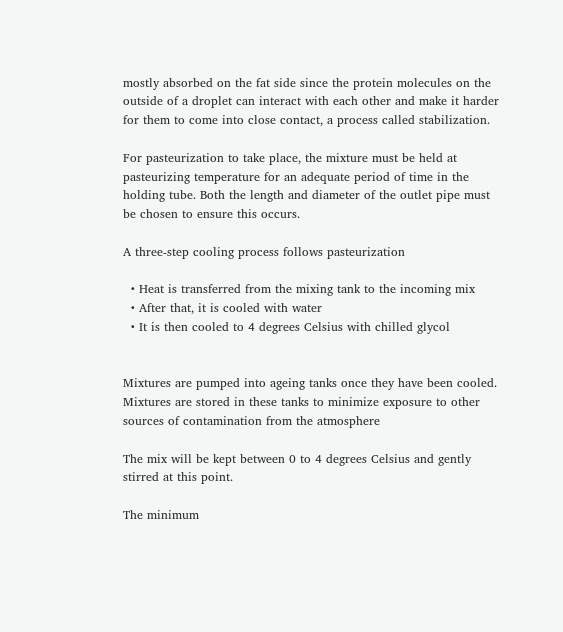mostly absorbed on the fat side since the protein molecules on the outside of a droplet can interact with each other and make it harder for them to come into close contact, a process called stabilization.

For pasteurization to take place, the mixture must be held at pasteurizing temperature for an adequate period of time in the holding tube. Both the length and diameter of the outlet pipe must be chosen to ensure this occurs.

A three-step cooling process follows pasteurization

  • Heat is transferred from the mixing tank to the incoming mix
  • After that, it is cooled with water
  • It is then cooled to 4 degrees Celsius with chilled glycol


Mixtures are pumped into ageing tanks once they have been cooled. Mixtures are stored in these tanks to minimize exposure to other sources of contamination from the atmosphere

The mix will be kept between 0 to 4 degrees Celsius and gently stirred at this point.

The minimum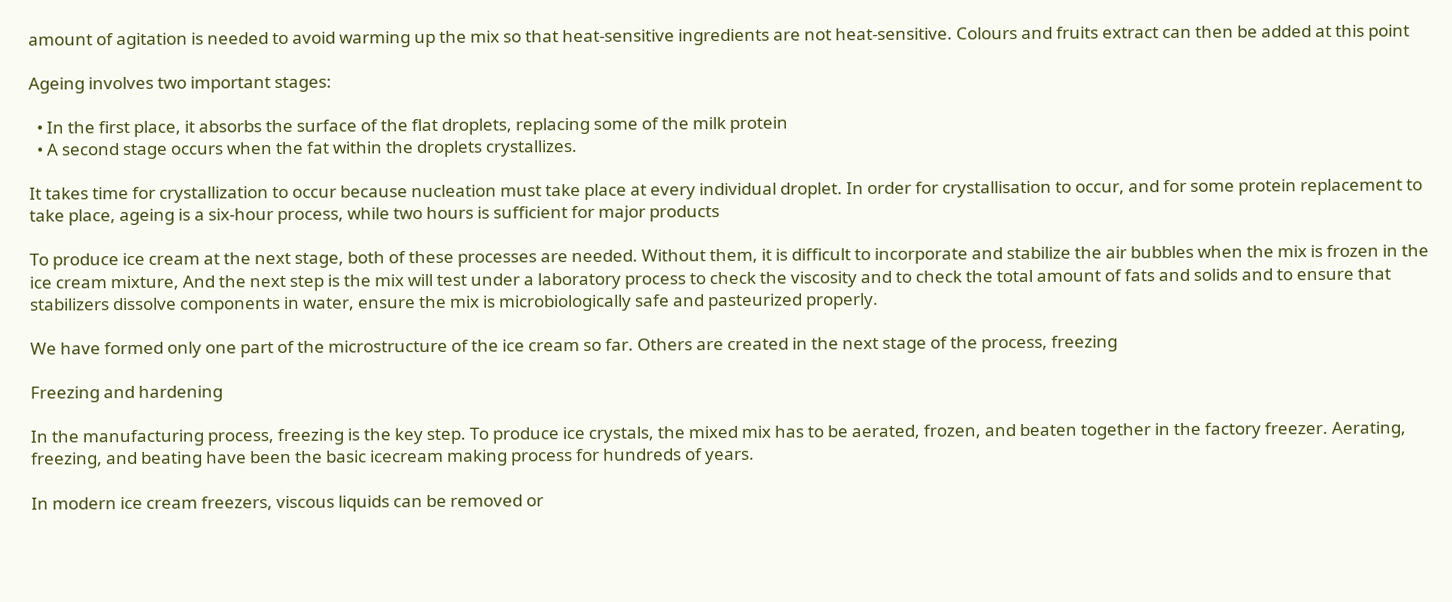amount of agitation is needed to avoid warming up the mix so that heat-sensitive ingredients are not heat-sensitive. Colours and fruits extract can then be added at this point

Ageing involves two important stages:

  • In the first place, it absorbs the surface of the flat droplets, replacing some of the milk protein
  • A second stage occurs when the fat within the droplets crystallizes.

It takes time for crystallization to occur because nucleation must take place at every individual droplet. In order for crystallisation to occur, and for some protein replacement to take place, ageing is a six-hour process, while two hours is sufficient for major products

To produce ice cream at the next stage, both of these processes are needed. Without them, it is difficult to incorporate and stabilize the air bubbles when the mix is frozen in the ice cream mixture, And the next step is the mix will test under a laboratory process to check the viscosity and to check the total amount of fats and solids and to ensure that stabilizers dissolve components in water, ensure the mix is microbiologically safe and pasteurized properly.

We have formed only one part of the microstructure of the ice cream so far. Others are created in the next stage of the process, freezing

Freezing and hardening

In the manufacturing process, freezing is the key step. To produce ice crystals, the mixed mix has to be aerated, frozen, and beaten together in the factory freezer. Aerating, freezing, and beating have been the basic icecream making process for hundreds of years.

In modern ice cream freezers, viscous liquids can be removed or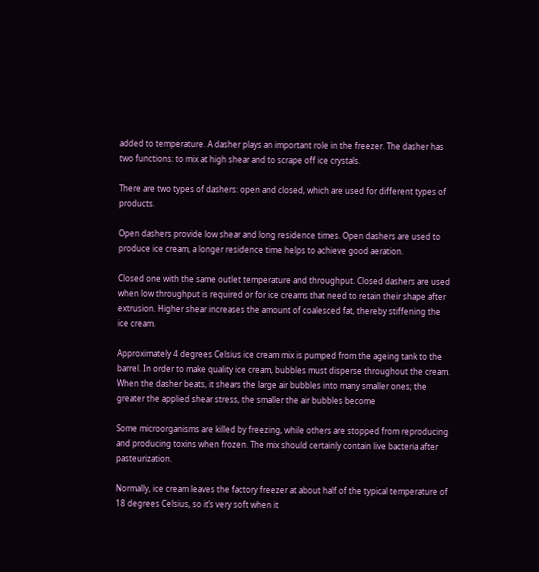added to temperature. A dasher plays an important role in the freezer. The dasher has two functions: to mix at high shear and to scrape off ice crystals.

There are two types of dashers: open and closed, which are used for different types of products.

Open dashers provide low shear and long residence times. Open dashers are used to produce ice cream, a longer residence time helps to achieve good aeration.

Closed one with the same outlet temperature and throughput. Closed dashers are used when low throughput is required or for ice creams that need to retain their shape after extrusion. Higher shear increases the amount of coalesced fat, thereby stiffening the ice cream.

Approximately 4 degrees Celsius ice cream mix is pumped from the ageing tank to the barrel. In order to make quality ice cream, bubbles must disperse throughout the cream. When the dasher beats, it shears the large air bubbles into many smaller ones; the greater the applied shear stress, the smaller the air bubbles become

Some microorganisms are killed by freezing, while others are stopped from reproducing and producing toxins when frozen. The mix should certainly contain live bacteria after pasteurization.

Normally, ice cream leaves the factory freezer at about half of the typical temperature of 18 degrees Celsius, so it’s very soft when it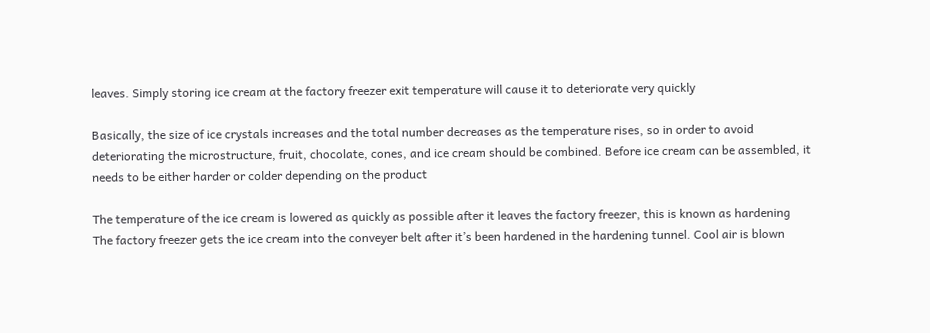leaves. Simply storing ice cream at the factory freezer exit temperature will cause it to deteriorate very quickly

Basically, the size of ice crystals increases and the total number decreases as the temperature rises, so in order to avoid deteriorating the microstructure, fruit, chocolate, cones, and ice cream should be combined. Before ice cream can be assembled, it needs to be either harder or colder depending on the product

The temperature of the ice cream is lowered as quickly as possible after it leaves the factory freezer, this is known as hardening The factory freezer gets the ice cream into the conveyer belt after it’s been hardened in the hardening tunnel. Cool air is blown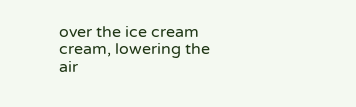over the ice cream cream, lowering the air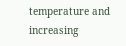temperature and increasing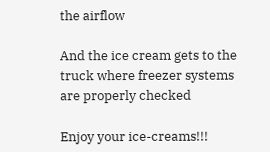the airflow

And the ice cream gets to the truck where freezer systems are properly checked

Enjoy your ice-creams!!!